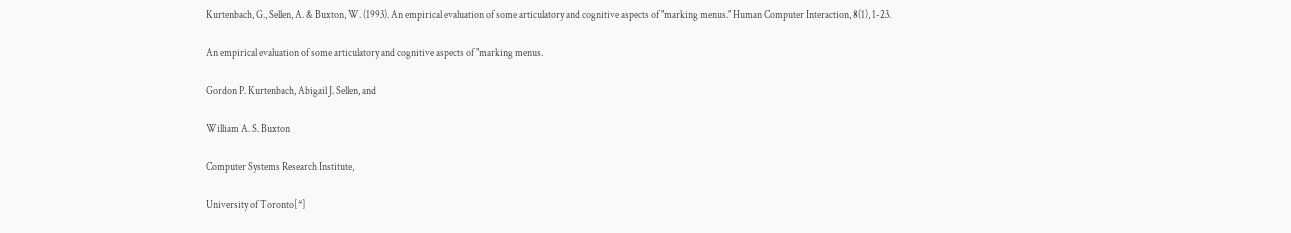Kurtenbach, G., Sellen, A. & Buxton, W. (1993). An empirical evaluation of some articulatory and cognitive aspects of "marking menus." Human Computer Interaction, 8(1), 1-23.

An empirical evaluation of some articulatory and cognitive aspects of "marking menus.

Gordon P. Kurtenbach, Abigail J. Sellen, and

William A. S. Buxton

Computer Systems Research Institute,

University of Toronto[*]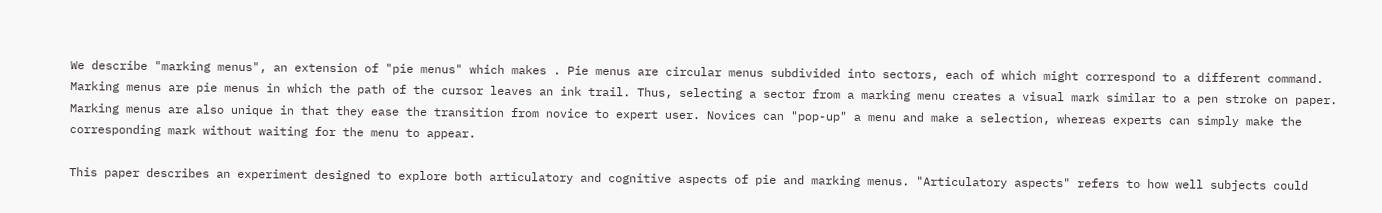We describe "marking menus", an extension of "pie menus" which makes . Pie menus are circular menus subdivided into sectors, each of which might correspond to a different command. Marking menus are pie menus in which the path of the cursor leaves an ink trail. Thus, selecting a sector from a marking menu creates a visual mark similar to a pen stroke on paper. Marking menus are also unique in that they ease the transition from novice to expert user. Novices can "pop-up" a menu and make a selection, whereas experts can simply make the corresponding mark without waiting for the menu to appear.

This paper describes an experiment designed to explore both articulatory and cognitive aspects of pie and marking menus. "Articulatory aspects" refers to how well subjects could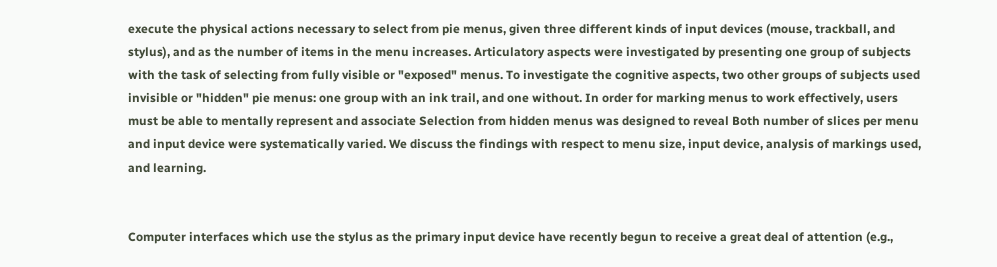execute the physical actions necessary to select from pie menus, given three different kinds of input devices (mouse, trackball, and stylus), and as the number of items in the menu increases. Articulatory aspects were investigated by presenting one group of subjects with the task of selecting from fully visible or "exposed" menus. To investigate the cognitive aspects, two other groups of subjects used invisible or "hidden" pie menus: one group with an ink trail, and one without. In order for marking menus to work effectively, users must be able to mentally represent and associate Selection from hidden menus was designed to reveal Both number of slices per menu and input device were systematically varied. We discuss the findings with respect to menu size, input device, analysis of markings used, and learning.


Computer interfaces which use the stylus as the primary input device have recently begun to receive a great deal of attention (e.g.,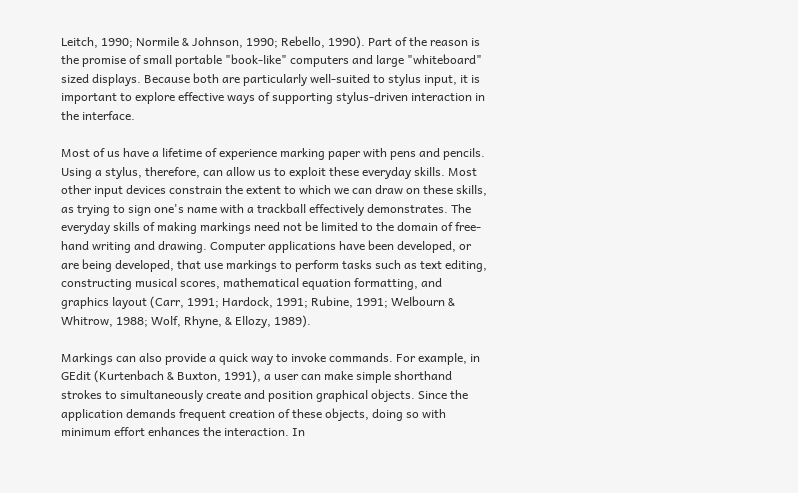Leitch, 1990; Normile & Johnson, 1990; Rebello, 1990). Part of the reason is the promise of small portable "book-like" computers and large "whiteboard" sized displays. Because both are particularly well-suited to stylus input, it is important to explore effective ways of supporting stylus-driven interaction in the interface.

Most of us have a lifetime of experience marking paper with pens and pencils. Using a stylus, therefore, can allow us to exploit these everyday skills. Most other input devices constrain the extent to which we can draw on these skills, as trying to sign one's name with a trackball effectively demonstrates. The everyday skills of making markings need not be limited to the domain of free-hand writing and drawing. Computer applications have been developed, or are being developed, that use markings to perform tasks such as text editing, constructing musical scores, mathematical equation formatting, and graphics layout (Carr, 1991; Hardock, 1991; Rubine, 1991; Welbourn & Whitrow, 1988; Wolf, Rhyne, & Ellozy, 1989).

Markings can also provide a quick way to invoke commands. For example, in GEdit (Kurtenbach & Buxton, 1991), a user can make simple shorthand strokes to simultaneously create and position graphical objects. Since the application demands frequent creation of these objects, doing so with minimum effort enhances the interaction. In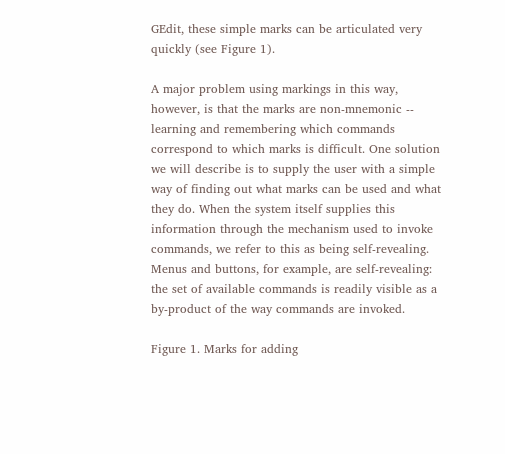GEdit, these simple marks can be articulated very quickly (see Figure 1).

A major problem using markings in this way, however, is that the marks are non-mnemonic -- learning and remembering which commands correspond to which marks is difficult. One solution we will describe is to supply the user with a simple way of finding out what marks can be used and what they do. When the system itself supplies this information through the mechanism used to invoke commands, we refer to this as being self-revealing. Menus and buttons, for example, are self-revealing: the set of available commands is readily visible as a by-product of the way commands are invoked.

Figure 1. Marks for adding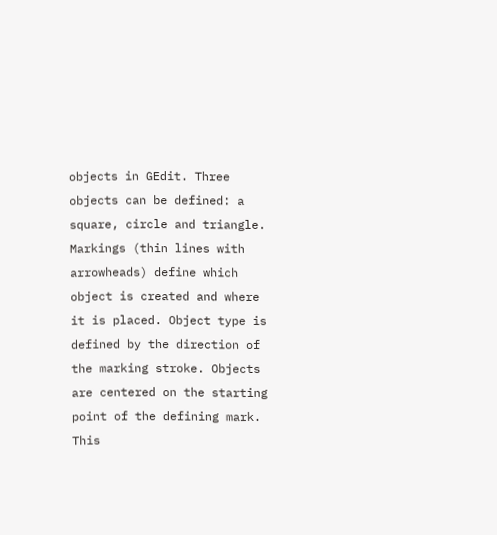objects in GEdit. Three objects can be defined: a square, circle and triangle. Markings (thin lines with arrowheads) define which object is created and where it is placed. Object type is defined by the direction of the marking stroke. Objects are centered on the starting point of the defining mark.
This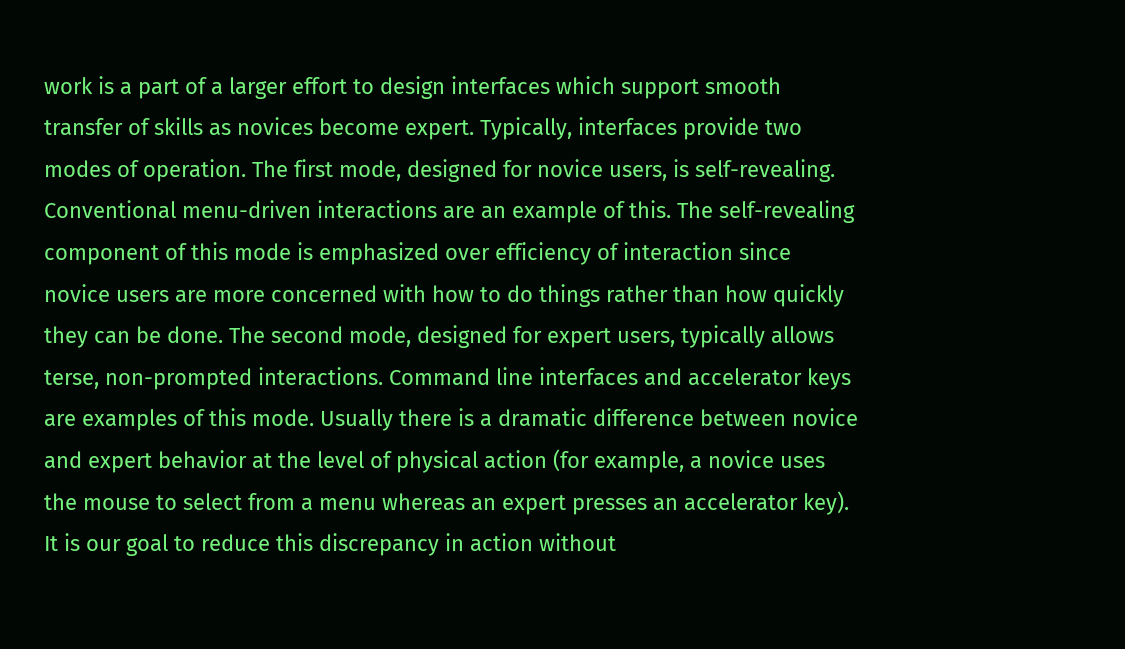work is a part of a larger effort to design interfaces which support smooth transfer of skills as novices become expert. Typically, interfaces provide two modes of operation. The first mode, designed for novice users, is self-revealing. Conventional menu-driven interactions are an example of this. The self-revealing component of this mode is emphasized over efficiency of interaction since novice users are more concerned with how to do things rather than how quickly they can be done. The second mode, designed for expert users, typically allows terse, non-prompted interactions. Command line interfaces and accelerator keys are examples of this mode. Usually there is a dramatic difference between novice and expert behavior at the level of physical action (for example, a novice uses the mouse to select from a menu whereas an expert presses an accelerator key). It is our goal to reduce this discrepancy in action without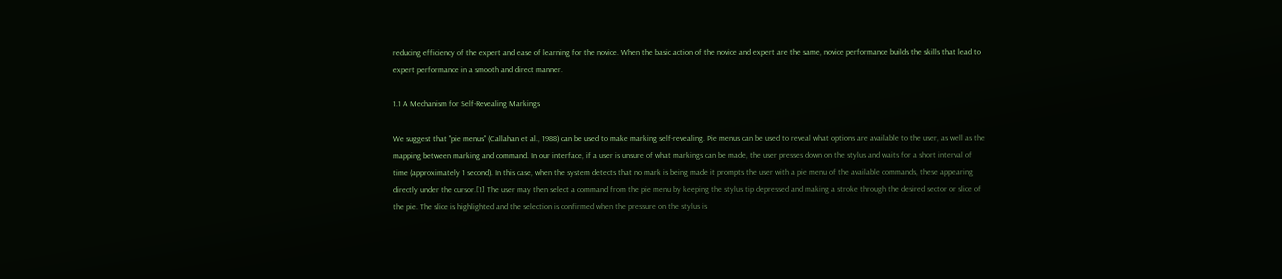reducing efficiency of the expert and ease of learning for the novice. When the basic action of the novice and expert are the same, novice performance builds the skills that lead to expert performance in a smooth and direct manner.

1.1 A Mechanism for Self-Revealing Markings

We suggest that "pie menus" (Callahan et al., 1988) can be used to make marking self-revealing. Pie menus can be used to reveal what options are available to the user, as well as the mapping between marking and command. In our interface, if a user is unsure of what markings can be made, the user presses down on the stylus and waits for a short interval of time (approximately 1 second). In this case, when the system detects that no mark is being made it prompts the user with a pie menu of the available commands, these appearing directly under the cursor.[1] The user may then select a command from the pie menu by keeping the stylus tip depressed and making a stroke through the desired sector or slice of the pie. The slice is highlighted and the selection is confirmed when the pressure on the stylus is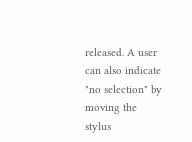released. A user can also indicate "no selection" by moving the stylus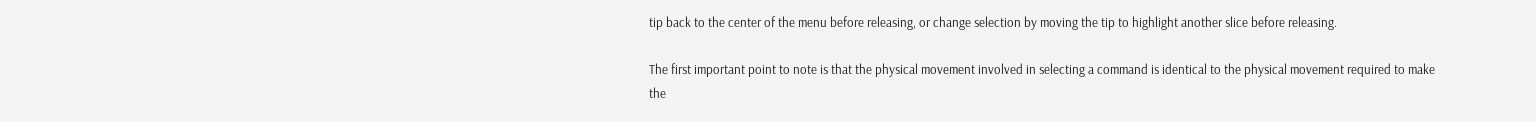tip back to the center of the menu before releasing, or change selection by moving the tip to highlight another slice before releasing.

The first important point to note is that the physical movement involved in selecting a command is identical to the physical movement required to make the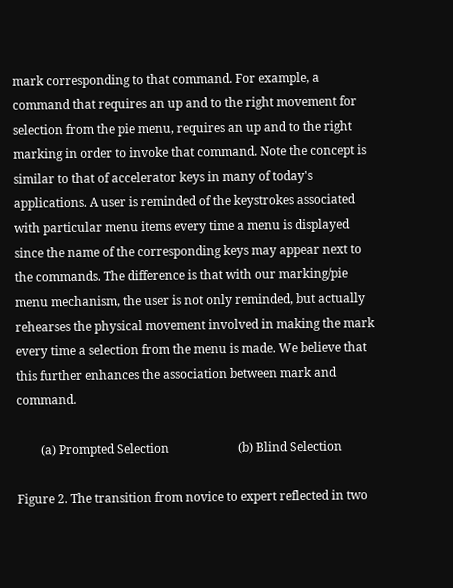mark corresponding to that command. For example, a command that requires an up and to the right movement for selection from the pie menu, requires an up and to the right marking in order to invoke that command. Note the concept is similar to that of accelerator keys in many of today's applications. A user is reminded of the keystrokes associated with particular menu items every time a menu is displayed since the name of the corresponding keys may appear next to the commands. The difference is that with our marking/pie menu mechanism, the user is not only reminded, but actually rehearses the physical movement involved in making the mark every time a selection from the menu is made. We believe that this further enhances the association between mark and command.

        (a) Prompted Selection                       (b) Blind Selection

Figure 2. The transition from novice to expert reflected in two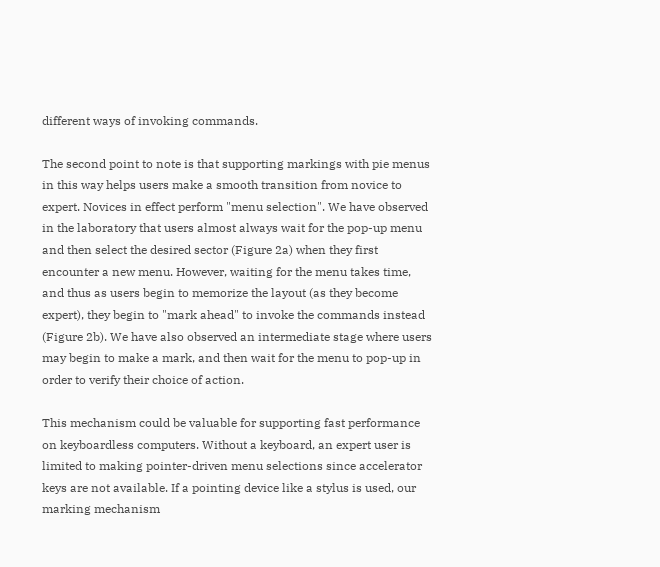different ways of invoking commands.

The second point to note is that supporting markings with pie menus in this way helps users make a smooth transition from novice to expert. Novices in effect perform "menu selection". We have observed in the laboratory that users almost always wait for the pop-up menu and then select the desired sector (Figure 2a) when they first encounter a new menu. However, waiting for the menu takes time, and thus as users begin to memorize the layout (as they become expert), they begin to "mark ahead" to invoke the commands instead (Figure 2b). We have also observed an intermediate stage where users may begin to make a mark, and then wait for the menu to pop-up in order to verify their choice of action.

This mechanism could be valuable for supporting fast performance on keyboardless computers. Without a keyboard, an expert user is limited to making pointer-driven menu selections since accelerator keys are not available. If a pointing device like a stylus is used, our marking mechanism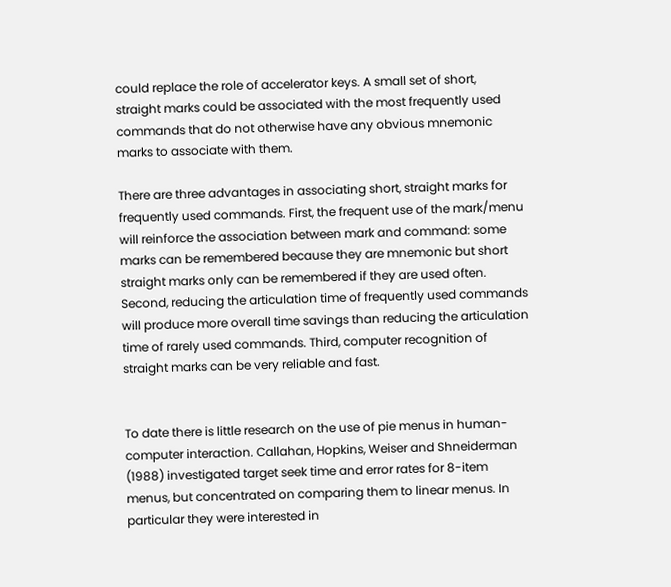could replace the role of accelerator keys. A small set of short, straight marks could be associated with the most frequently used commands that do not otherwise have any obvious mnemonic marks to associate with them.

There are three advantages in associating short, straight marks for frequently used commands. First, the frequent use of the mark/menu will reinforce the association between mark and command: some marks can be remembered because they are mnemonic but short straight marks only can be remembered if they are used often. Second, reducing the articulation time of frequently used commands will produce more overall time savings than reducing the articulation time of rarely used commands. Third, computer recognition of straight marks can be very reliable and fast.


To date there is little research on the use of pie menus in human-computer interaction. Callahan, Hopkins, Weiser and Shneiderman (1988) investigated target seek time and error rates for 8-item menus, but concentrated on comparing them to linear menus. In particular they were interested in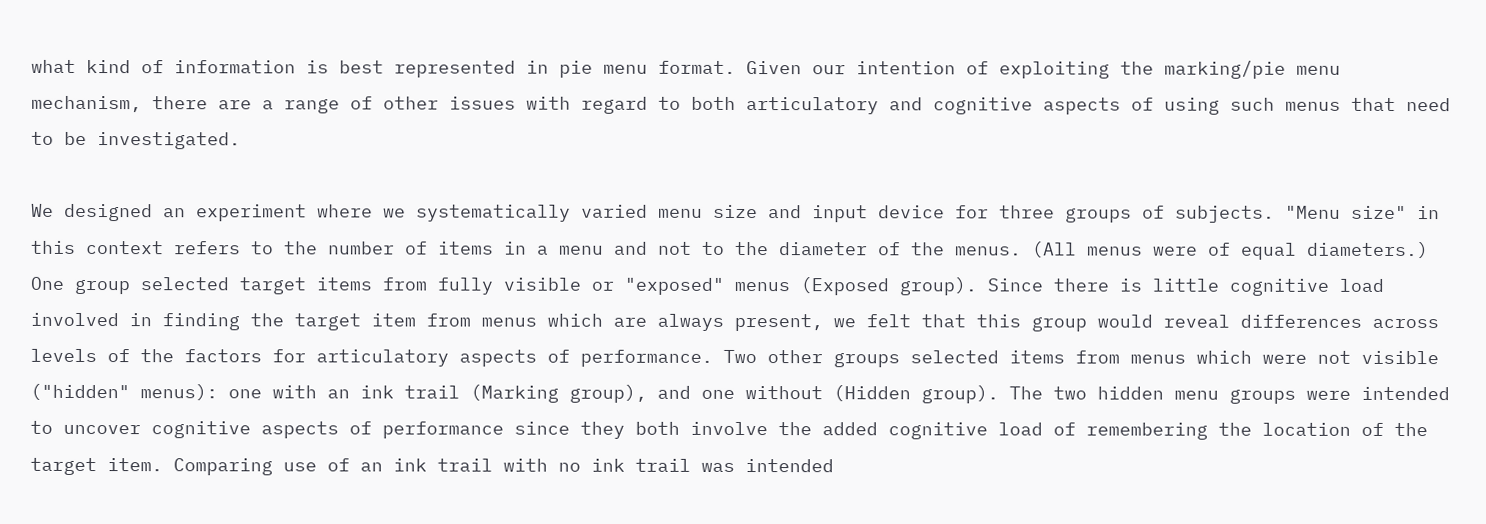what kind of information is best represented in pie menu format. Given our intention of exploiting the marking/pie menu mechanism, there are a range of other issues with regard to both articulatory and cognitive aspects of using such menus that need to be investigated.

We designed an experiment where we systematically varied menu size and input device for three groups of subjects. "Menu size" in this context refers to the number of items in a menu and not to the diameter of the menus. (All menus were of equal diameters.) One group selected target items from fully visible or "exposed" menus (Exposed group). Since there is little cognitive load involved in finding the target item from menus which are always present, we felt that this group would reveal differences across levels of the factors for articulatory aspects of performance. Two other groups selected items from menus which were not visible ("hidden" menus): one with an ink trail (Marking group), and one without (Hidden group). The two hidden menu groups were intended to uncover cognitive aspects of performance since they both involve the added cognitive load of remembering the location of the target item. Comparing use of an ink trail with no ink trail was intended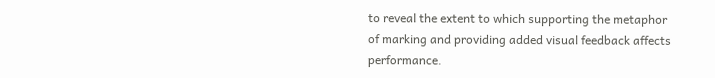to reveal the extent to which supporting the metaphor of marking and providing added visual feedback affects performance.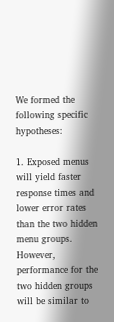We formed the following specific hypotheses:

1. Exposed menus will yield faster response times and lower error rates than the two hidden menu groups. However, performance for the two hidden groups will be similar to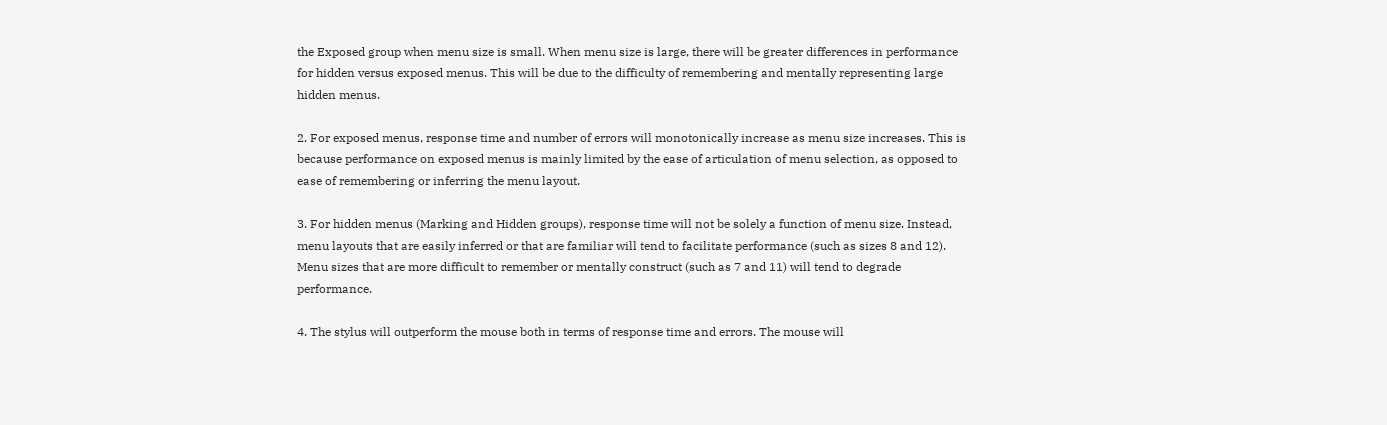the Exposed group when menu size is small. When menu size is large, there will be greater differences in performance for hidden versus exposed menus. This will be due to the difficulty of remembering and mentally representing large hidden menus.

2. For exposed menus, response time and number of errors will monotonically increase as menu size increases. This is because performance on exposed menus is mainly limited by the ease of articulation of menu selection, as opposed to ease of remembering or inferring the menu layout.

3. For hidden menus (Marking and Hidden groups), response time will not be solely a function of menu size. Instead, menu layouts that are easily inferred or that are familiar will tend to facilitate performance (such as sizes 8 and 12). Menu sizes that are more difficult to remember or mentally construct (such as 7 and 11) will tend to degrade performance.

4. The stylus will outperform the mouse both in terms of response time and errors. The mouse will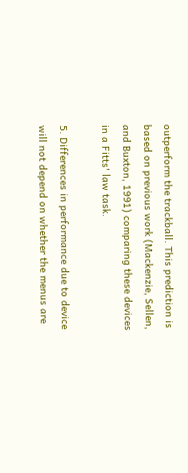outperform the trackball. This prediction is based on previous work (Mackenzie, Sellen, and Buxton, 1991) comparing these devices in a Fitts' law task.

5. Differences in performance due to device will not depend on whether the menus are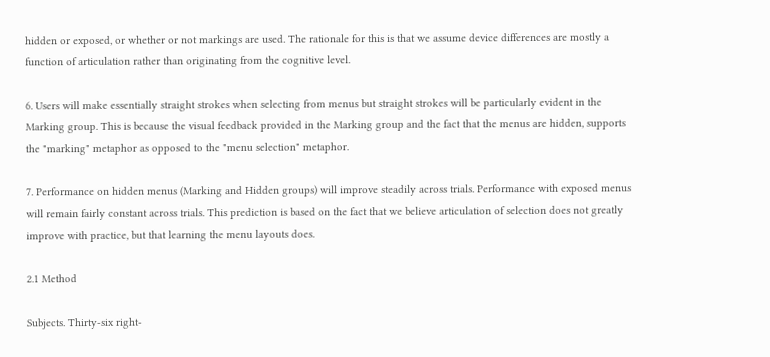hidden or exposed, or whether or not markings are used. The rationale for this is that we assume device differences are mostly a function of articulation rather than originating from the cognitive level.

6. Users will make essentially straight strokes when selecting from menus but straight strokes will be particularly evident in the Marking group. This is because the visual feedback provided in the Marking group and the fact that the menus are hidden, supports the "marking" metaphor as opposed to the "menu selection" metaphor.

7. Performance on hidden menus (Marking and Hidden groups) will improve steadily across trials. Performance with exposed menus will remain fairly constant across trials. This prediction is based on the fact that we believe articulation of selection does not greatly improve with practice, but that learning the menu layouts does.

2.1 Method

Subjects. Thirty-six right-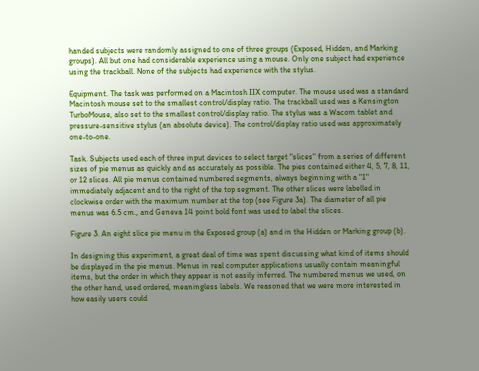handed subjects were randomly assigned to one of three groups (Exposed, Hidden, and Marking groups). All but one had considerable experience using a mouse. Only one subject had experience using the trackball. None of the subjects had experience with the stylus.

Equipment. The task was performed on a Macintosh IIX computer. The mouse used was a standard Macintosh mouse set to the smallest control/display ratio. The trackball used was a Kensington TurboMouse, also set to the smallest control/display ratio. The stylus was a Wacom tablet and pressure-sensitive stylus (an absolute device). The control/display ratio used was approximately one-to-one.

Task. Subjects used each of three input devices to select target "slices" from a series of different sizes of pie menus as quickly and as accurately as possible. The pies contained either 4, 5, 7, 8, 11, or 12 slices. All pie menus contained numbered segments, always beginning with a "1" immediately adjacent and to the right of the top segment. The other slices were labelled in clockwise order with the maximum number at the top (see Figure 3a). The diameter of all pie menus was 6.5 cm., and Geneva 14 point bold font was used to label the slices.

Figure 3. An eight slice pie menu in the Exposed group (a) and in the Hidden or Marking group (b).

In designing this experiment, a great deal of time was spent discussing what kind of items should be displayed in the pie menus. Menus in real computer applications usually contain meaningful items, but the order in which they appear is not easily inferred. The numbered menus we used, on the other hand, used ordered, meaningless labels. We reasoned that we were more interested in how easily users could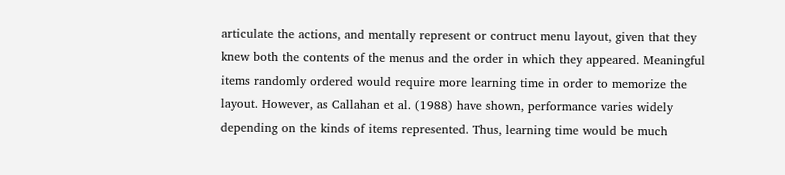articulate the actions, and mentally represent or contruct menu layout, given that they knew both the contents of the menus and the order in which they appeared. Meaningful items randomly ordered would require more learning time in order to memorize the layout. However, as Callahan et al. (1988) have shown, performance varies widely depending on the kinds of items represented. Thus, learning time would be much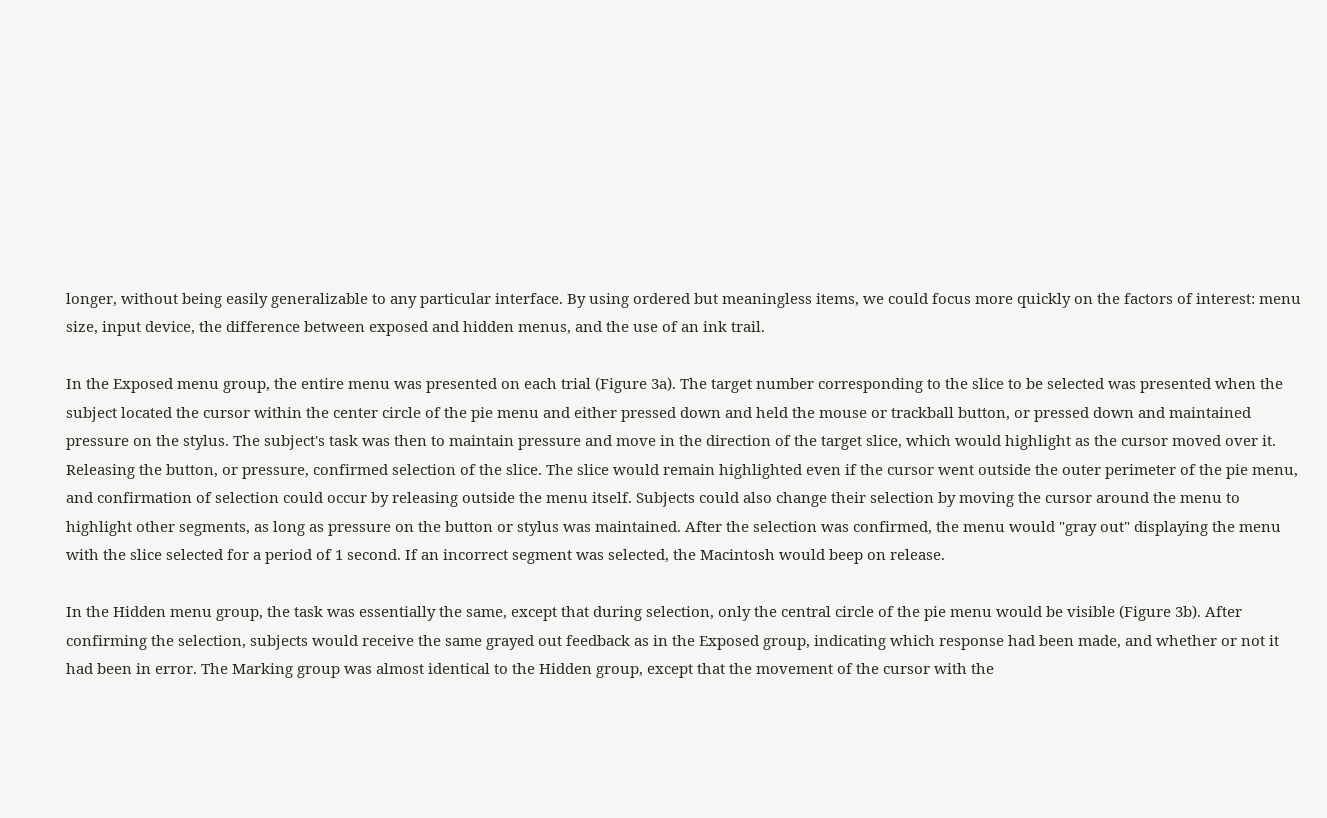longer, without being easily generalizable to any particular interface. By using ordered but meaningless items, we could focus more quickly on the factors of interest: menu size, input device, the difference between exposed and hidden menus, and the use of an ink trail.

In the Exposed menu group, the entire menu was presented on each trial (Figure 3a). The target number corresponding to the slice to be selected was presented when the subject located the cursor within the center circle of the pie menu and either pressed down and held the mouse or trackball button, or pressed down and maintained pressure on the stylus. The subject's task was then to maintain pressure and move in the direction of the target slice, which would highlight as the cursor moved over it. Releasing the button, or pressure, confirmed selection of the slice. The slice would remain highlighted even if the cursor went outside the outer perimeter of the pie menu, and confirmation of selection could occur by releasing outside the menu itself. Subjects could also change their selection by moving the cursor around the menu to highlight other segments, as long as pressure on the button or stylus was maintained. After the selection was confirmed, the menu would "gray out" displaying the menu with the slice selected for a period of 1 second. If an incorrect segment was selected, the Macintosh would beep on release.

In the Hidden menu group, the task was essentially the same, except that during selection, only the central circle of the pie menu would be visible (Figure 3b). After confirming the selection, subjects would receive the same grayed out feedback as in the Exposed group, indicating which response had been made, and whether or not it had been in error. The Marking group was almost identical to the Hidden group, except that the movement of the cursor with the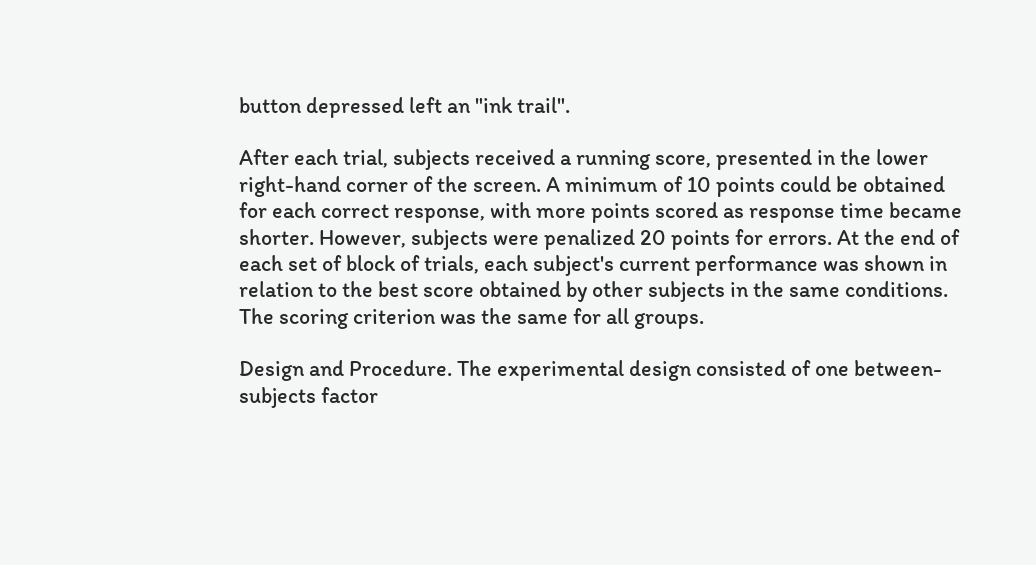button depressed left an "ink trail".

After each trial, subjects received a running score, presented in the lower right-hand corner of the screen. A minimum of 10 points could be obtained for each correct response, with more points scored as response time became shorter. However, subjects were penalized 20 points for errors. At the end of each set of block of trials, each subject's current performance was shown in relation to the best score obtained by other subjects in the same conditions. The scoring criterion was the same for all groups.

Design and Procedure. The experimental design consisted of one between-subjects factor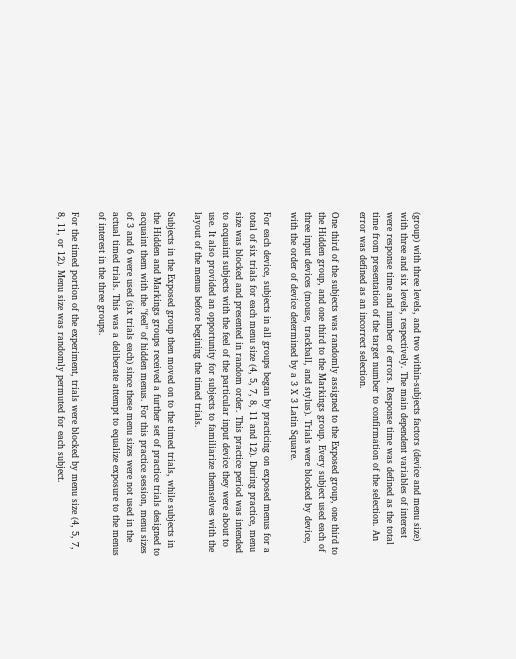(group) with three levels, and two within-subjects factors (device and menu size) with three and six levels, respectively. The main dependent variables of interest were response time and number of errors. Response time was defined as the total time from presentation of the target number to confirmation of the selection. An error was defined as an incorrect selection.

One third of the subjects was randomly assigned to the Exposed group, one third to the Hidden group, and one third to the Markings group. Every subject used each of three input devices (mouse, trackball, and stylus). Trials were blocked by device, with the order of device determined by a 3 X 3 Latin Square.

For each device, subjects in all groups began by practicing on exposed menus for a total of six trials for each menu size (4, 5, 7, 8, 11 and 12). During practice, menu size was blocked and presented in random order. This practice period was intended to acquaint subjects with the feel of the particular input device they were about to use. It also provided an opportunity for subjects to familiarize themselves with the layout of the menus before begining the timed trials.

Subjects in the Exposed group then moved on to the timed trials, while subjects in the Hidden and Markings groups received a further set of practice trials designed to acquaint them with the "feel" of hidden menus. For this practice session, menu sizes of 3 and 6 were used (six trials each) since these menu sizes were not used in the actual timed trials. This was a deliberate attempt to equalize exposure to the menus of interest in the three groups.

For the timed portion of the experiment, trials were blocked by menu size (4, 5, 7, 8, 11, or 12). Menu size was randomly permuted for each subject.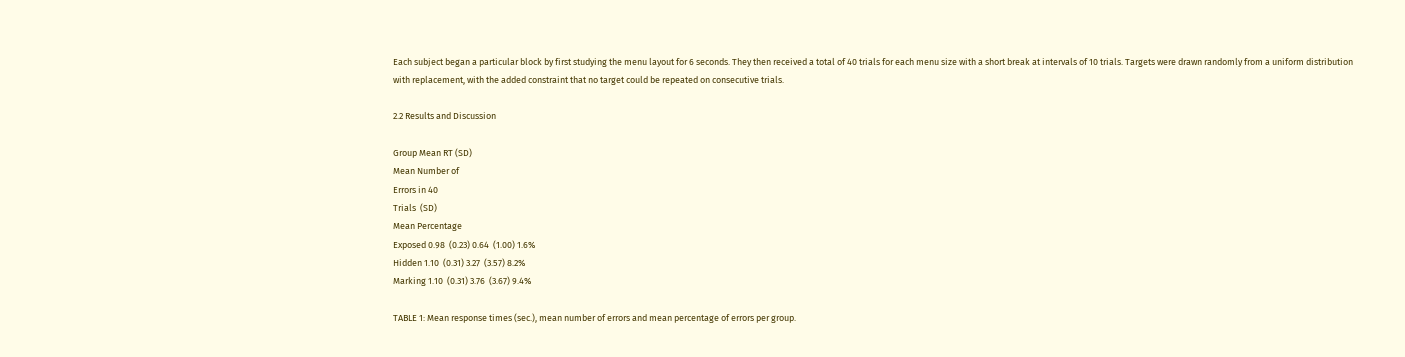Each subject began a particular block by first studying the menu layout for 6 seconds. They then received a total of 40 trials for each menu size with a short break at intervals of 10 trials. Targets were drawn randomly from a uniform distribution with replacement, with the added constraint that no target could be repeated on consecutive trials.

2.2 Results and Discussion

Group Mean RT (SD)
Mean Number of
Errors in 40
Trials  (SD)
Mean Percentage
Exposed 0.98  (0.23) 0.64  (1.00) 1.6%
Hidden 1.10  (0.31) 3.27  (3.57) 8.2%
Marking 1.10  (0.31) 3.76  (3.67) 9.4%

TABLE 1: Mean response times (sec.), mean number of errors and mean percentage of errors per group.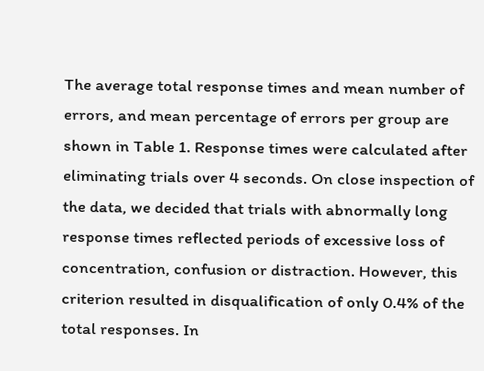The average total response times and mean number of errors, and mean percentage of errors per group are shown in Table 1. Response times were calculated after eliminating trials over 4 seconds. On close inspection of the data, we decided that trials with abnormally long response times reflected periods of excessive loss of concentration, confusion or distraction. However, this criterion resulted in disqualification of only 0.4% of the total responses. In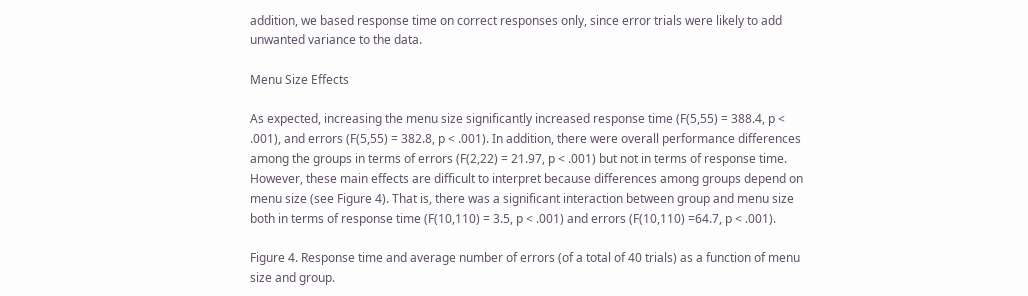addition, we based response time on correct responses only, since error trials were likely to add unwanted variance to the data.

Menu Size Effects

As expected, increasing the menu size significantly increased response time (F(5,55) = 388.4, p < .001), and errors (F(5,55) = 382.8, p < .001). In addition, there were overall performance differences among the groups in terms of errors (F(2,22) = 21.97, p < .001) but not in terms of response time. However, these main effects are difficult to interpret because differences among groups depend on menu size (see Figure 4). That is, there was a significant interaction between group and menu size both in terms of response time (F(10,110) = 3.5, p < .001) and errors (F(10,110) =64.7, p < .001).

Figure 4. Response time and average number of errors (of a total of 40 trials) as a function of menu size and group.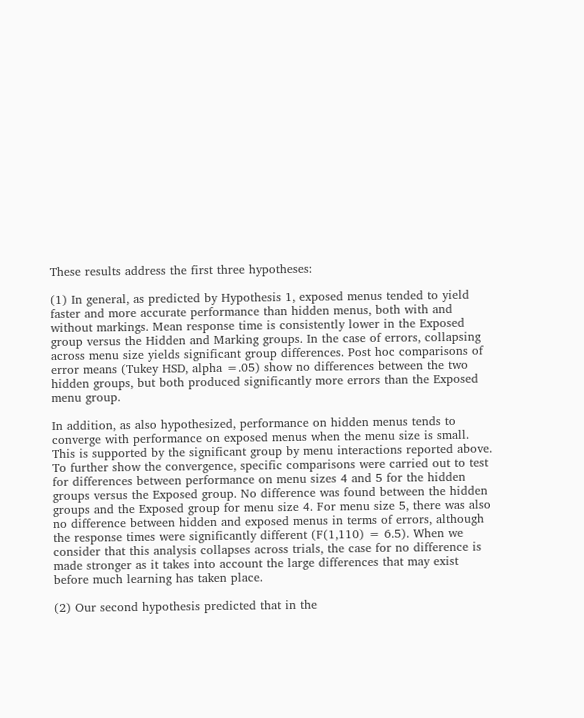These results address the first three hypotheses:

(1) In general, as predicted by Hypothesis 1, exposed menus tended to yield faster and more accurate performance than hidden menus, both with and without markings. Mean response time is consistently lower in the Exposed group versus the Hidden and Marking groups. In the case of errors, collapsing across menu size yields significant group differences. Post hoc comparisons of error means (Tukey HSD, alpha =.05) show no differences between the two hidden groups, but both produced significantly more errors than the Exposed menu group.

In addition, as also hypothesized, performance on hidden menus tends to converge with performance on exposed menus when the menu size is small. This is supported by the significant group by menu interactions reported above. To further show the convergence, specific comparisons were carried out to test for differences between performance on menu sizes 4 and 5 for the hidden groups versus the Exposed group. No difference was found between the hidden groups and the Exposed group for menu size 4. For menu size 5, there was also no difference between hidden and exposed menus in terms of errors, although the response times were significantly different (F(1,110) = 6.5). When we consider that this analysis collapses across trials, the case for no difference is made stronger as it takes into account the large differences that may exist before much learning has taken place.

(2) Our second hypothesis predicted that in the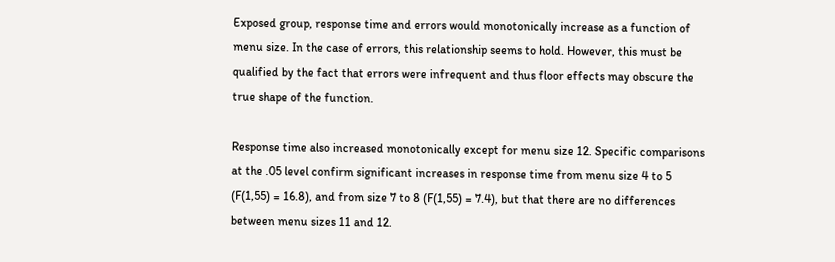Exposed group, response time and errors would monotonically increase as a function of menu size. In the case of errors, this relationship seems to hold. However, this must be qualified by the fact that errors were infrequent and thus floor effects may obscure the true shape of the function.

Response time also increased monotonically except for menu size 12. Specific comparisons at the .05 level confirm significant increases in response time from menu size 4 to 5 (F(1,55) = 16.8), and from size 7 to 8 (F(1,55) = 7.4), but that there are no differences between menu sizes 11 and 12.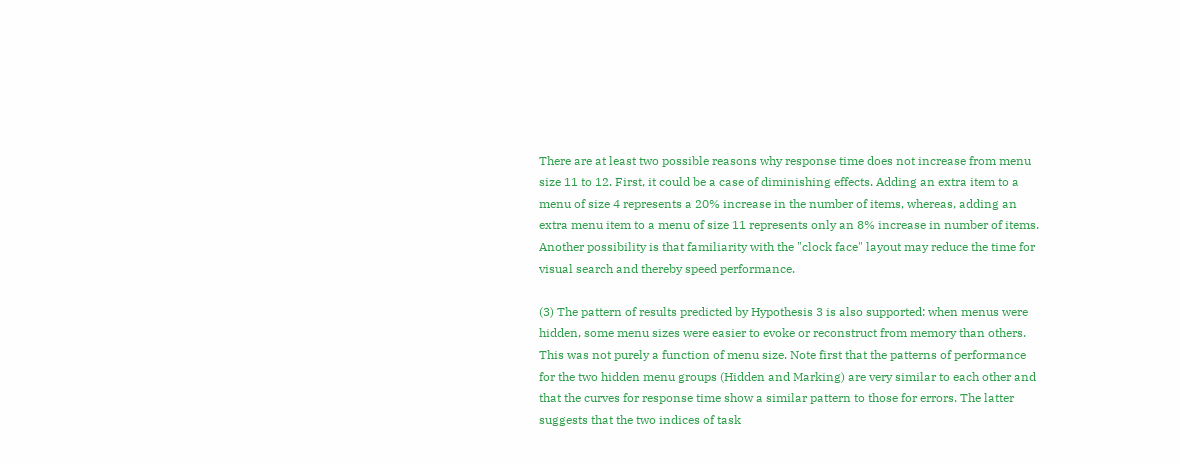There are at least two possible reasons why response time does not increase from menu size 11 to 12. First, it could be a case of diminishing effects. Adding an extra item to a menu of size 4 represents a 20% increase in the number of items, whereas, adding an extra menu item to a menu of size 11 represents only an 8% increase in number of items. Another possibility is that familiarity with the "clock face" layout may reduce the time for visual search and thereby speed performance.

(3) The pattern of results predicted by Hypothesis 3 is also supported: when menus were hidden, some menu sizes were easier to evoke or reconstruct from memory than others. This was not purely a function of menu size. Note first that the patterns of performance for the two hidden menu groups (Hidden and Marking) are very similar to each other and that the curves for response time show a similar pattern to those for errors. The latter suggests that the two indices of task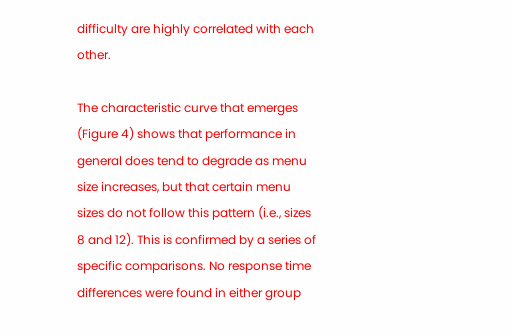difficulty are highly correlated with each other.

The characteristic curve that emerges (Figure 4) shows that performance in general does tend to degrade as menu size increases, but that certain menu sizes do not follow this pattern (i.e., sizes 8 and 12). This is confirmed by a series of specific comparisons. No response time differences were found in either group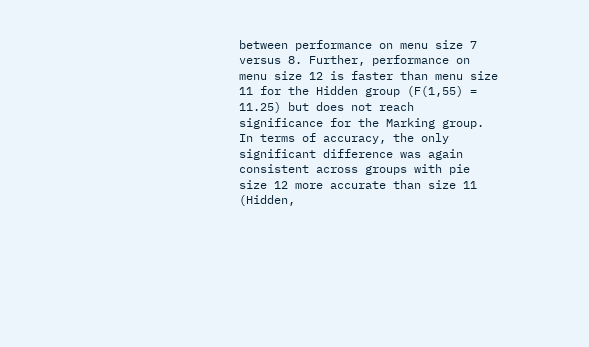between performance on menu size 7 versus 8. Further, performance on menu size 12 is faster than menu size 11 for the Hidden group (F(1,55) = 11.25) but does not reach significance for the Marking group. In terms of accuracy, the only significant difference was again consistent across groups with pie size 12 more accurate than size 11 (Hidden,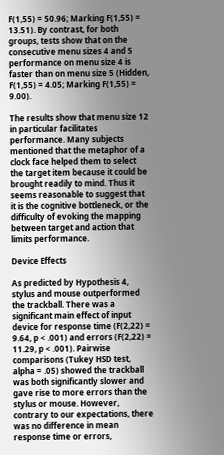F(1,55) = 50.96; Marking F(1,55) = 13.51). By contrast, for both groups, tests show that on the consecutive menu sizes 4 and 5 performance on menu size 4 is faster than on menu size 5 (Hidden, F(1,55) = 4.05; Marking F(1,55) = 9.00).

The results show that menu size 12 in particular facilitates performance. Many subjects mentioned that the metaphor of a clock face helped them to select the target item because it could be brought readily to mind. Thus it seems reasonable to suggest that it is the cognitive bottleneck, or the difficulty of evoking the mapping between target and action that limits performance.

Device Effects

As predicted by Hypothesis 4, stylus and mouse outperformed the trackball. There was a significant main effect of input device for response time (F(2,22) = 9.64, p < .001) and errors (F(2,22) = 11.29, p < .001). Pairwise comparisons (Tukey HSD test, alpha = .05) showed the trackball was both significantly slower and gave rise to more errors than the stylus or mouse. However, contrary to our expectations, there was no difference in mean response time or errors,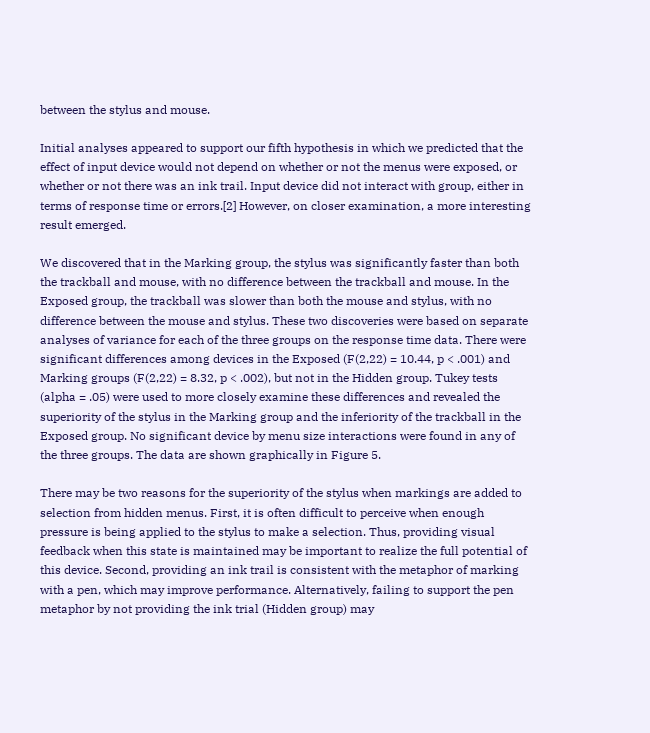between the stylus and mouse.

Initial analyses appeared to support our fifth hypothesis in which we predicted that the effect of input device would not depend on whether or not the menus were exposed, or whether or not there was an ink trail. Input device did not interact with group, either in terms of response time or errors.[2] However, on closer examination, a more interesting result emerged.

We discovered that in the Marking group, the stylus was significantly faster than both the trackball and mouse, with no difference between the trackball and mouse. In the Exposed group, the trackball was slower than both the mouse and stylus, with no difference between the mouse and stylus. These two discoveries were based on separate analyses of variance for each of the three groups on the response time data. There were significant differences among devices in the Exposed (F(2,22) = 10.44, p < .001) and Marking groups (F(2,22) = 8.32, p < .002), but not in the Hidden group. Tukey tests (alpha = .05) were used to more closely examine these differences and revealed the superiority of the stylus in the Marking group and the inferiority of the trackball in the Exposed group. No significant device by menu size interactions were found in any of the three groups. The data are shown graphically in Figure 5.

There may be two reasons for the superiority of the stylus when markings are added to selection from hidden menus. First, it is often difficult to perceive when enough pressure is being applied to the stylus to make a selection. Thus, providing visual feedback when this state is maintained may be important to realize the full potential of this device. Second, providing an ink trail is consistent with the metaphor of marking with a pen, which may improve performance. Alternatively, failing to support the pen metaphor by not providing the ink trial (Hidden group) may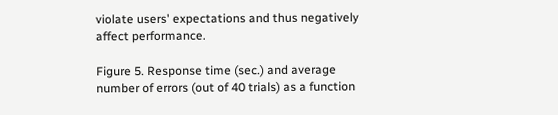violate users' expectations and thus negatively affect performance.

Figure 5. Response time (sec.) and average number of errors (out of 40 trials) as a function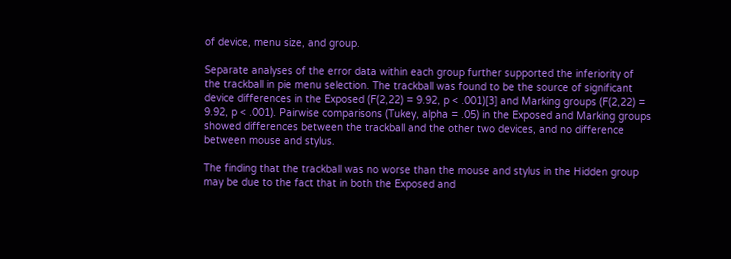of device, menu size, and group.

Separate analyses of the error data within each group further supported the inferiority of the trackball in pie menu selection. The trackball was found to be the source of significant device differences in the Exposed (F(2,22) = 9.92, p < .001)[3] and Marking groups (F(2,22) = 9.92, p < .001). Pairwise comparisons (Tukey, alpha = .05) in the Exposed and Marking groups showed differences between the trackball and the other two devices, and no difference between mouse and stylus.

The finding that the trackball was no worse than the mouse and stylus in the Hidden group may be due to the fact that in both the Exposed and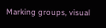Marking groups, visual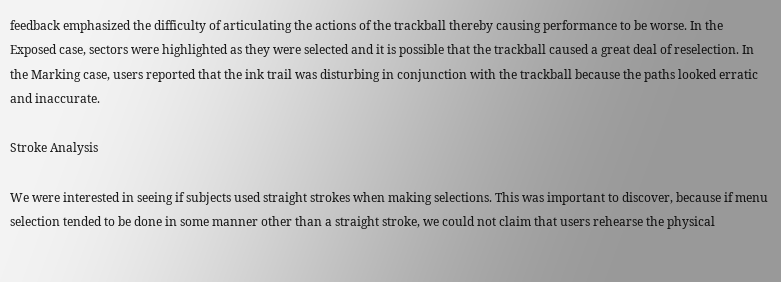feedback emphasized the difficulty of articulating the actions of the trackball thereby causing performance to be worse. In the Exposed case, sectors were highlighted as they were selected and it is possible that the trackball caused a great deal of reselection. In the Marking case, users reported that the ink trail was disturbing in conjunction with the trackball because the paths looked erratic and inaccurate.

Stroke Analysis

We were interested in seeing if subjects used straight strokes when making selections. This was important to discover, because if menu selection tended to be done in some manner other than a straight stroke, we could not claim that users rehearse the physical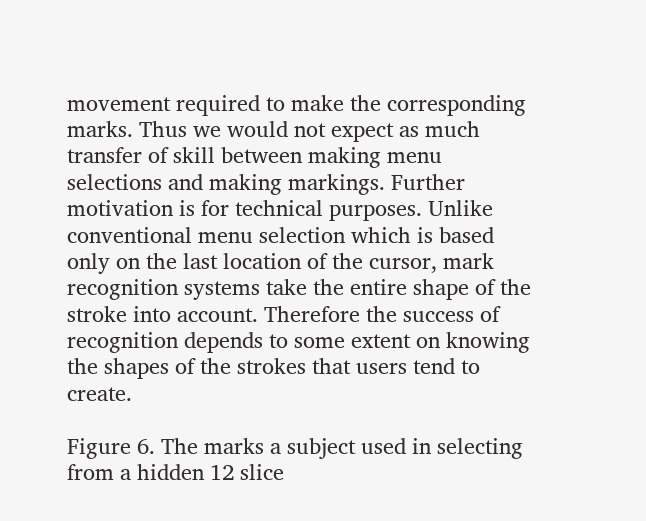movement required to make the corresponding marks. Thus we would not expect as much transfer of skill between making menu selections and making markings. Further motivation is for technical purposes. Unlike conventional menu selection which is based only on the last location of the cursor, mark recognition systems take the entire shape of the stroke into account. Therefore the success of recognition depends to some extent on knowing the shapes of the strokes that users tend to create.

Figure 6. The marks a subject used in selecting from a hidden 12 slice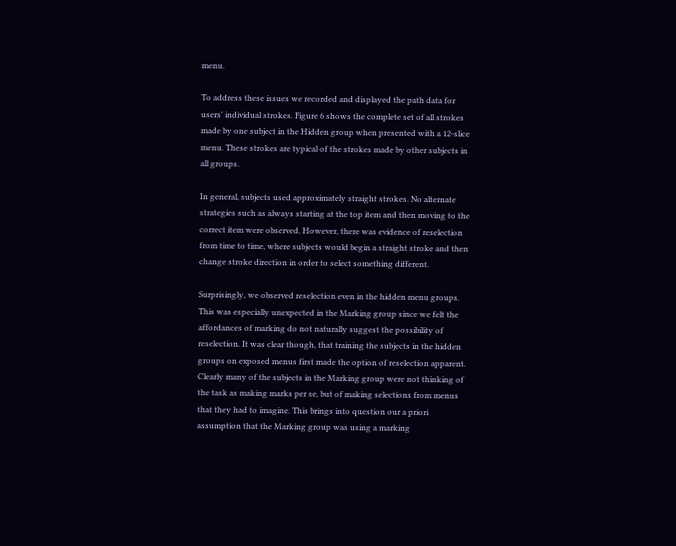menu.

To address these issues we recorded and displayed the path data for users' individual strokes. Figure 6 shows the complete set of all strokes made by one subject in the Hidden group when presented with a 12-slice menu. These strokes are typical of the strokes made by other subjects in all groups.

In general, subjects used approximately straight strokes. No alternate strategies such as always starting at the top item and then moving to the correct item were observed. However, there was evidence of reselection from time to time, where subjects would begin a straight stroke and then change stroke direction in order to select something different.

Surprisingly, we observed reselection even in the hidden menu groups. This was especially unexpected in the Marking group since we felt the affordances of marking do not naturally suggest the possibility of reselection. It was clear though, that training the subjects in the hidden groups on exposed menus first made the option of reselection apparent. Clearly many of the subjects in the Marking group were not thinking of the task as making marks per se, but of making selections from menus that they had to imagine. This brings into question our a priori assumption that the Marking group was using a marking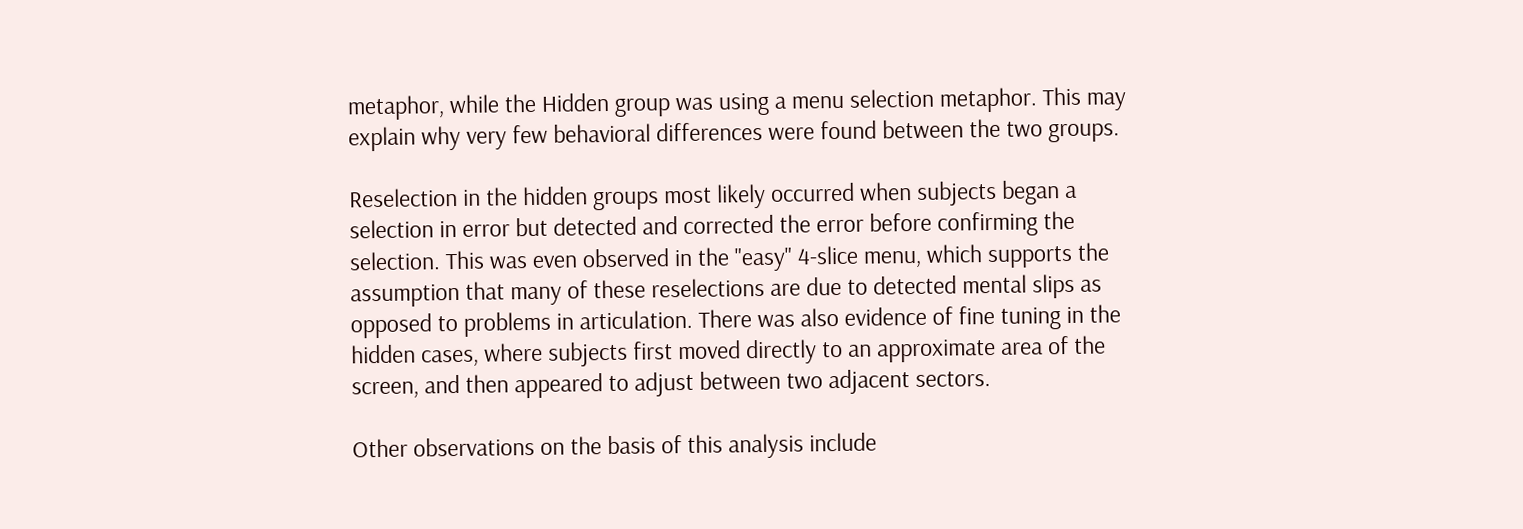metaphor, while the Hidden group was using a menu selection metaphor. This may explain why very few behavioral differences were found between the two groups.

Reselection in the hidden groups most likely occurred when subjects began a selection in error but detected and corrected the error before confirming the selection. This was even observed in the "easy" 4-slice menu, which supports the assumption that many of these reselections are due to detected mental slips as opposed to problems in articulation. There was also evidence of fine tuning in the hidden cases, where subjects first moved directly to an approximate area of the screen, and then appeared to adjust between two adjacent sectors.

Other observations on the basis of this analysis include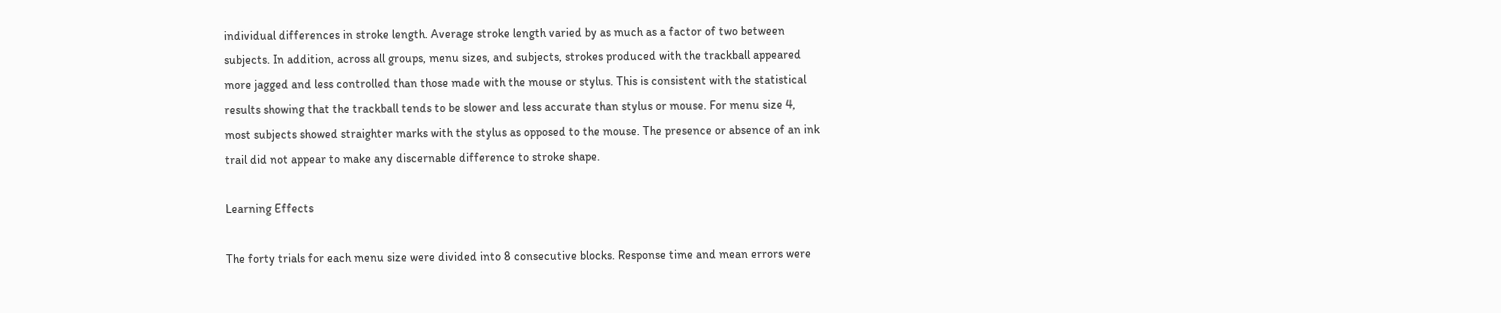individual differences in stroke length. Average stroke length varied by as much as a factor of two between subjects. In addition, across all groups, menu sizes, and subjects, strokes produced with the trackball appeared more jagged and less controlled than those made with the mouse or stylus. This is consistent with the statistical results showing that the trackball tends to be slower and less accurate than stylus or mouse. For menu size 4, most subjects showed straighter marks with the stylus as opposed to the mouse. The presence or absence of an ink trail did not appear to make any discernable difference to stroke shape.

Learning Effects

The forty trials for each menu size were divided into 8 consecutive blocks. Response time and mean errors were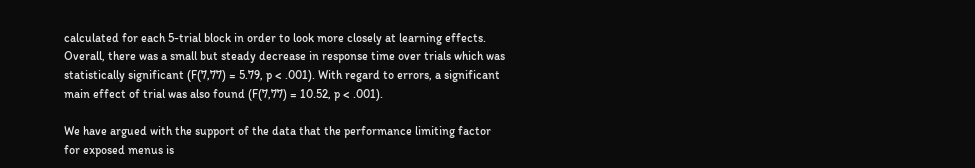calculated for each 5-trial block in order to look more closely at learning effects. Overall, there was a small but steady decrease in response time over trials which was statistically significant (F(7,77) = 5.79, p < .001). With regard to errors, a significant main effect of trial was also found (F(7,77) = 10.52, p < .001).

We have argued with the support of the data that the performance limiting factor for exposed menus is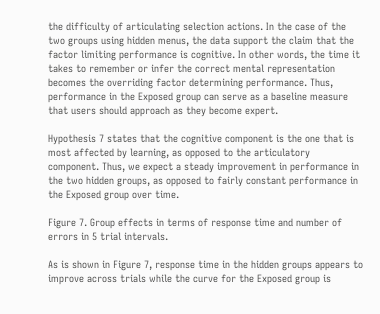the difficulty of articulating selection actions. In the case of the two groups using hidden menus, the data support the claim that the factor limiting performance is cognitive. In other words, the time it takes to remember or infer the correct mental representation becomes the overriding factor determining performance. Thus, performance in the Exposed group can serve as a baseline measure that users should approach as they become expert.

Hypothesis 7 states that the cognitive component is the one that is most affected by learning, as opposed to the articulatory component. Thus, we expect a steady improvement in performance in the two hidden groups, as opposed to fairly constant performance in the Exposed group over time.

Figure 7. Group effects in terms of response time and number of errors in 5 trial intervals.

As is shown in Figure 7, response time in the hidden groups appears to improve across trials while the curve for the Exposed group is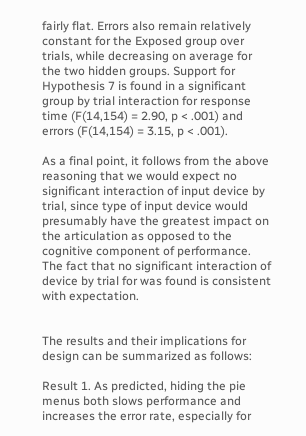fairly flat. Errors also remain relatively constant for the Exposed group over trials, while decreasing on average for the two hidden groups. Support for Hypothesis 7 is found in a significant group by trial interaction for response time (F(14,154) = 2.90, p < .001) and errors (F(14,154) = 3.15, p < .001).

As a final point, it follows from the above reasoning that we would expect no significant interaction of input device by trial, since type of input device would presumably have the greatest impact on the articulation as opposed to the cognitive component of performance. The fact that no significant interaction of device by trial for was found is consistent with expectation.


The results and their implications for design can be summarized as follows:

Result 1. As predicted, hiding the pie menus both slows performance and increases the error rate, especially for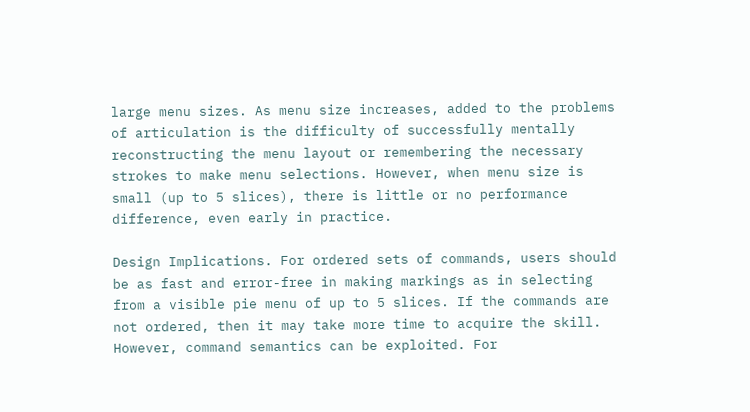large menu sizes. As menu size increases, added to the problems of articulation is the difficulty of successfully mentally reconstructing the menu layout or remembering the necessary strokes to make menu selections. However, when menu size is small (up to 5 slices), there is little or no performance difference, even early in practice.

Design Implications. For ordered sets of commands, users should be as fast and error-free in making markings as in selecting from a visible pie menu of up to 5 slices. If the commands are not ordered, then it may take more time to acquire the skill. However, command semantics can be exploited. For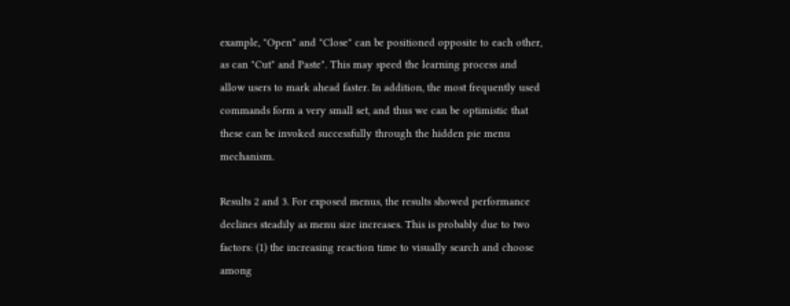example, "Open" and "Close" can be positioned opposite to each other, as can "Cut" and Paste". This may speed the learning process and allow users to mark ahead faster. In addition, the most frequently used commands form a very small set, and thus we can be optimistic that these can be invoked successfully through the hidden pie menu mechanism.

Results 2 and 3. For exposed menus, the results showed performance declines steadily as menu size increases. This is probably due to two factors: (1) the increasing reaction time to visually search and choose among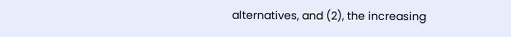alternatives, and (2), the increasing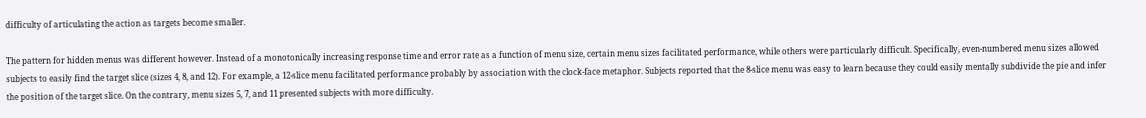difficulty of articulating the action as targets become smaller.

The pattern for hidden menus was different however. Instead of a monotonically increasing response time and error rate as a function of menu size, certain menu sizes facilitated performance, while others were particularly difficult. Specifically, even-numbered menu sizes allowed subjects to easily find the target slice (sizes 4, 8, and 12). For example, a 12-slice menu facilitated performance probably by association with the clock-face metaphor. Subjects reported that the 8-slice menu was easy to learn because they could easily mentally subdivide the pie and infer the position of the target slice. On the contrary, menu sizes 5, 7, and 11 presented subjects with more difficulty.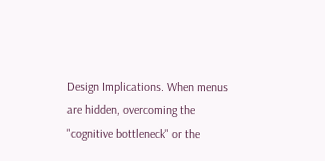Design Implications. When menus are hidden, overcoming the "cognitive bottleneck" or the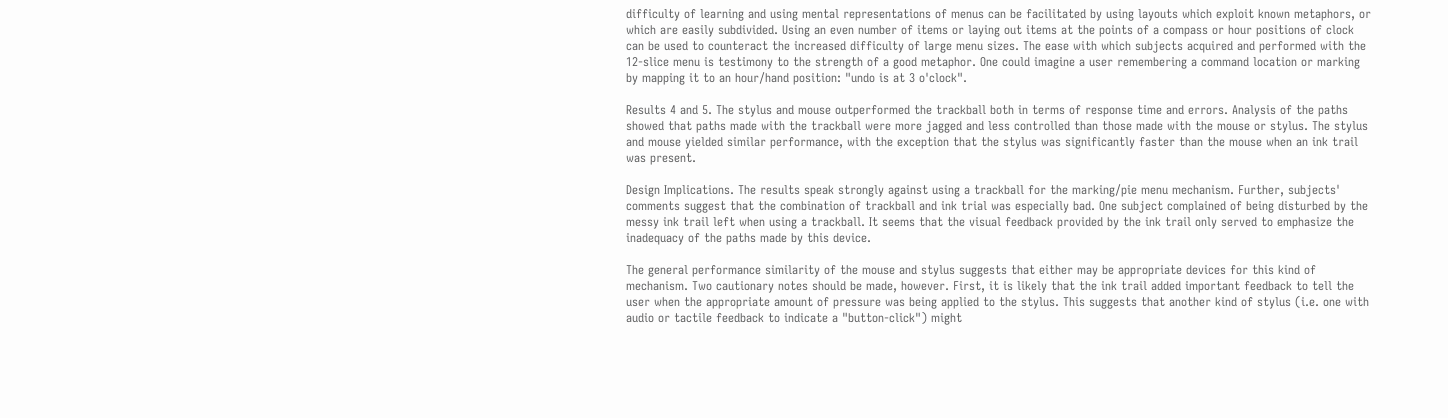difficulty of learning and using mental representations of menus can be facilitated by using layouts which exploit known metaphors, or which are easily subdivided. Using an even number of items or laying out items at the points of a compass or hour positions of clock can be used to counteract the increased difficulty of large menu sizes. The ease with which subjects acquired and performed with the 12-slice menu is testimony to the strength of a good metaphor. One could imagine a user remembering a command location or marking by mapping it to an hour/hand position: "undo is at 3 o'clock".

Results 4 and 5. The stylus and mouse outperformed the trackball both in terms of response time and errors. Analysis of the paths showed that paths made with the trackball were more jagged and less controlled than those made with the mouse or stylus. The stylus and mouse yielded similar performance, with the exception that the stylus was significantly faster than the mouse when an ink trail was present.

Design Implications. The results speak strongly against using a trackball for the marking/pie menu mechanism. Further, subjects' comments suggest that the combination of trackball and ink trial was especially bad. One subject complained of being disturbed by the messy ink trail left when using a trackball. It seems that the visual feedback provided by the ink trail only served to emphasize the inadequacy of the paths made by this device.

The general performance similarity of the mouse and stylus suggests that either may be appropriate devices for this kind of mechanism. Two cautionary notes should be made, however. First, it is likely that the ink trail added important feedback to tell the user when the appropriate amount of pressure was being applied to the stylus. This suggests that another kind of stylus (i.e. one with audio or tactile feedback to indicate a "button-click") might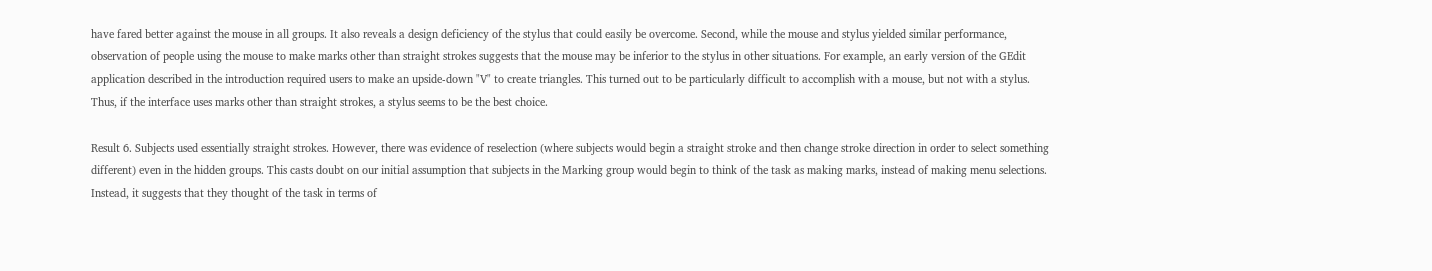have fared better against the mouse in all groups. It also reveals a design deficiency of the stylus that could easily be overcome. Second, while the mouse and stylus yielded similar performance, observation of people using the mouse to make marks other than straight strokes suggests that the mouse may be inferior to the stylus in other situations. For example, an early version of the GEdit application described in the introduction required users to make an upside-down "V" to create triangles. This turned out to be particularly difficult to accomplish with a mouse, but not with a stylus. Thus, if the interface uses marks other than straight strokes, a stylus seems to be the best choice.

Result 6. Subjects used essentially straight strokes. However, there was evidence of reselection (where subjects would begin a straight stroke and then change stroke direction in order to select something different) even in the hidden groups. This casts doubt on our initial assumption that subjects in the Marking group would begin to think of the task as making marks, instead of making menu selections. Instead, it suggests that they thought of the task in terms of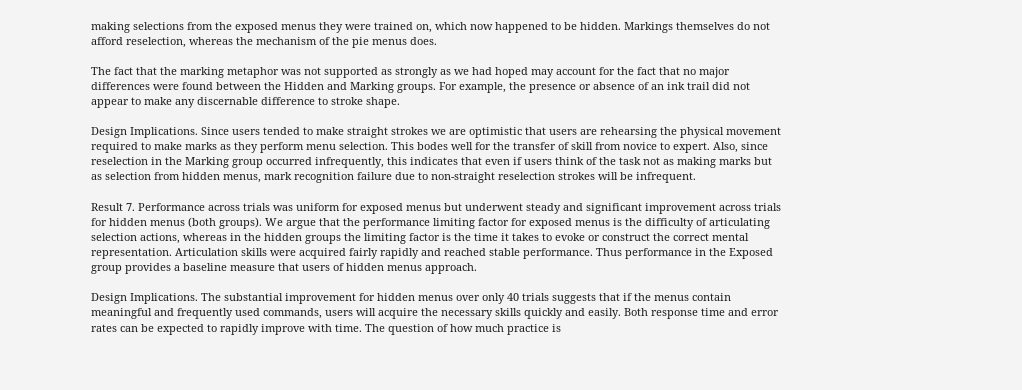making selections from the exposed menus they were trained on, which now happened to be hidden. Markings themselves do not afford reselection, whereas the mechanism of the pie menus does.

The fact that the marking metaphor was not supported as strongly as we had hoped may account for the fact that no major differences were found between the Hidden and Marking groups. For example, the presence or absence of an ink trail did not appear to make any discernable difference to stroke shape.

Design Implications. Since users tended to make straight strokes we are optimistic that users are rehearsing the physical movement required to make marks as they perform menu selection. This bodes well for the transfer of skill from novice to expert. Also, since reselection in the Marking group occurred infrequently, this indicates that even if users think of the task not as making marks but as selection from hidden menus, mark recognition failure due to non-straight reselection strokes will be infrequent.

Result 7. Performance across trials was uniform for exposed menus but underwent steady and significant improvement across trials for hidden menus (both groups). We argue that the performance limiting factor for exposed menus is the difficulty of articulating selection actions, whereas in the hidden groups the limiting factor is the time it takes to evoke or construct the correct mental representation. Articulation skills were acquired fairly rapidly and reached stable performance. Thus performance in the Exposed group provides a baseline measure that users of hidden menus approach.

Design Implications. The substantial improvement for hidden menus over only 40 trials suggests that if the menus contain meaningful and frequently used commands, users will acquire the necessary skills quickly and easily. Both response time and error rates can be expected to rapidly improve with time. The question of how much practice is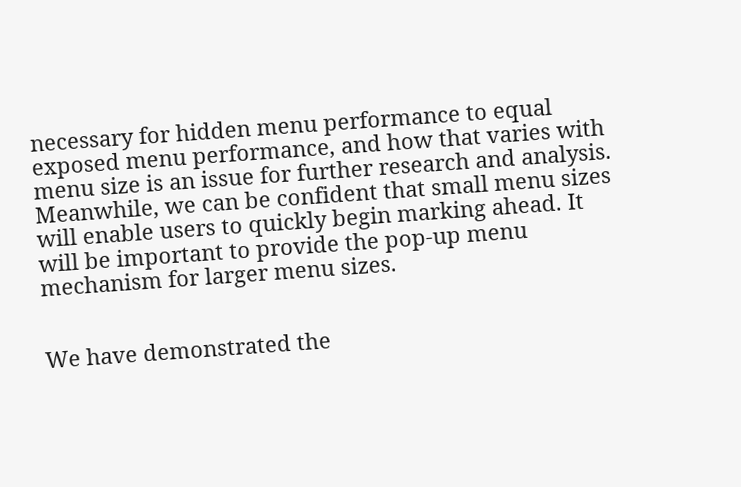necessary for hidden menu performance to equal exposed menu performance, and how that varies with menu size is an issue for further research and analysis. Meanwhile, we can be confident that small menu sizes will enable users to quickly begin marking ahead. It will be important to provide the pop-up menu mechanism for larger menu sizes.


We have demonstrated the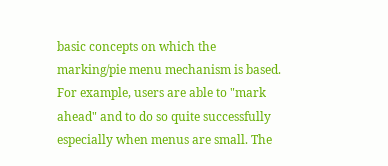basic concepts on which the marking/pie menu mechanism is based. For example, users are able to "mark ahead" and to do so quite successfully especially when menus are small. The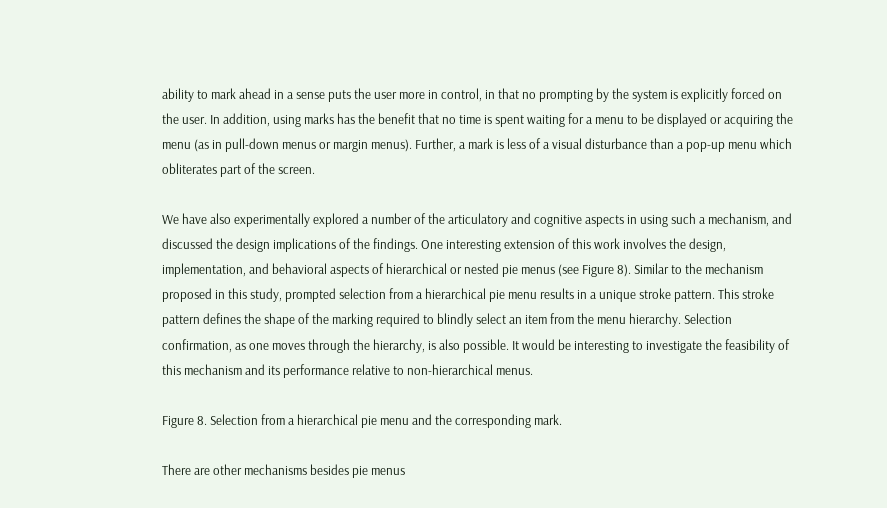ability to mark ahead in a sense puts the user more in control, in that no prompting by the system is explicitly forced on the user. In addition, using marks has the benefit that no time is spent waiting for a menu to be displayed or acquiring the menu (as in pull-down menus or margin menus). Further, a mark is less of a visual disturbance than a pop-up menu which obliterates part of the screen.

We have also experimentally explored a number of the articulatory and cognitive aspects in using such a mechanism, and discussed the design implications of the findings. One interesting extension of this work involves the design, implementation, and behavioral aspects of hierarchical or nested pie menus (see Figure 8). Similar to the mechanism proposed in this study, prompted selection from a hierarchical pie menu results in a unique stroke pattern. This stroke pattern defines the shape of the marking required to blindly select an item from the menu hierarchy. Selection confirmation, as one moves through the hierarchy, is also possible. It would be interesting to investigate the feasibility of this mechanism and its performance relative to non-hierarchical menus.

Figure 8. Selection from a hierarchical pie menu and the corresponding mark.

There are other mechanisms besides pie menus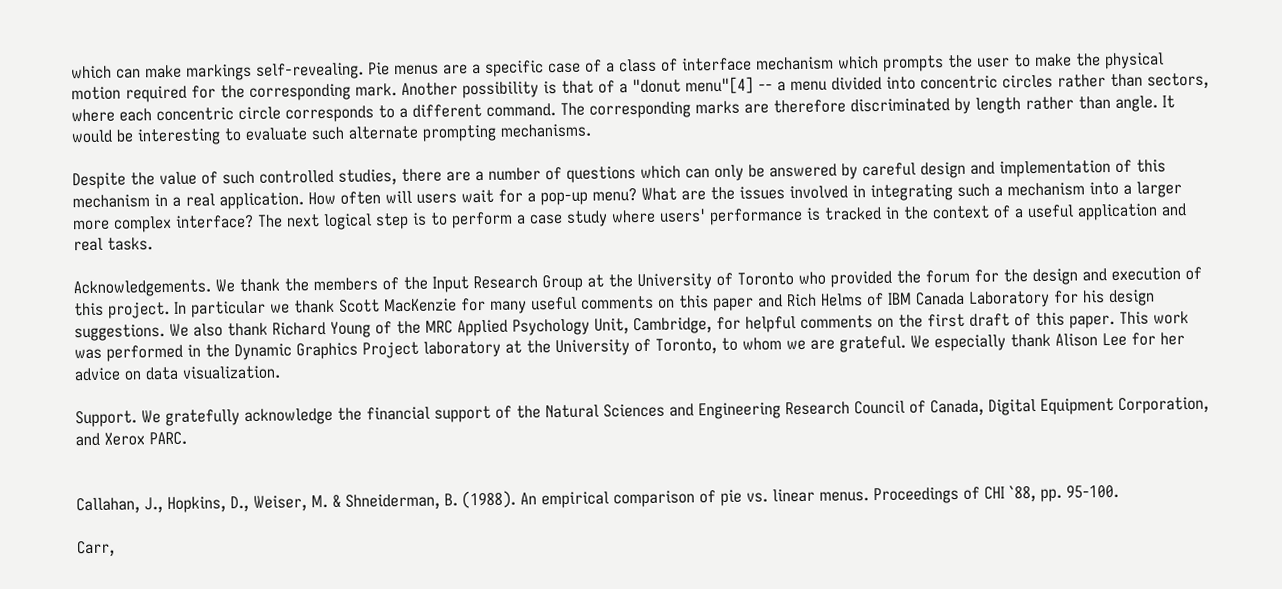which can make markings self-revealing. Pie menus are a specific case of a class of interface mechanism which prompts the user to make the physical motion required for the corresponding mark. Another possibility is that of a "donut menu"[4] -- a menu divided into concentric circles rather than sectors, where each concentric circle corresponds to a different command. The corresponding marks are therefore discriminated by length rather than angle. It would be interesting to evaluate such alternate prompting mechanisms.

Despite the value of such controlled studies, there are a number of questions which can only be answered by careful design and implementation of this mechanism in a real application. How often will users wait for a pop-up menu? What are the issues involved in integrating such a mechanism into a larger more complex interface? The next logical step is to perform a case study where users' performance is tracked in the context of a useful application and real tasks.

Acknowledgements. We thank the members of the Input Research Group at the University of Toronto who provided the forum for the design and execution of this project. In particular we thank Scott MacKenzie for many useful comments on this paper and Rich Helms of IBM Canada Laboratory for his design suggestions. We also thank Richard Young of the MRC Applied Psychology Unit, Cambridge, for helpful comments on the first draft of this paper. This work was performed in the Dynamic Graphics Project laboratory at the University of Toronto, to whom we are grateful. We especially thank Alison Lee for her advice on data visualization.

Support. We gratefully acknowledge the financial support of the Natural Sciences and Engineering Research Council of Canada, Digital Equipment Corporation, and Xerox PARC.


Callahan, J., Hopkins, D., Weiser, M. & Shneiderman, B. (1988). An empirical comparison of pie vs. linear menus. Proceedings of CHI `88, pp. 95-100.

Carr,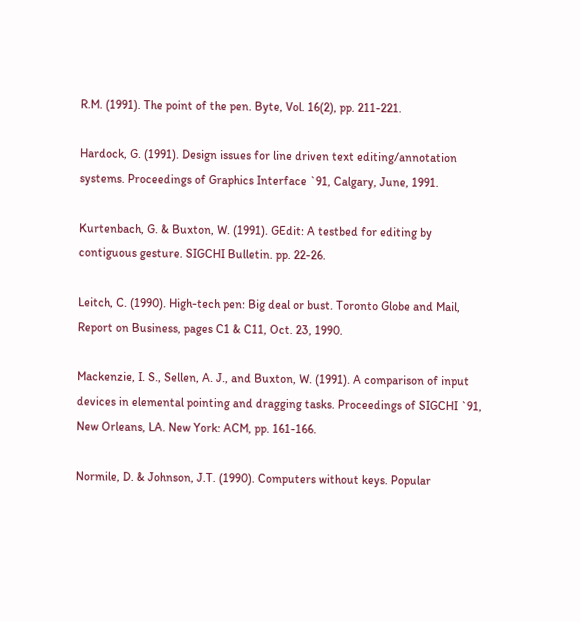R.M. (1991). The point of the pen. Byte, Vol. 16(2), pp. 211-221.

Hardock, G. (1991). Design issues for line driven text editing/annotation systems. Proceedings of Graphics Interface `91, Calgary, June, 1991.

Kurtenbach, G. & Buxton, W. (1991). GEdit: A testbed for editing by contiguous gesture. SIGCHI Bulletin. pp. 22-26.

Leitch, C. (1990). High-tech pen: Big deal or bust. Toronto Globe and Mail, Report on Business, pages C1 & C11, Oct. 23, 1990.

Mackenzie, I. S., Sellen, A. J., and Buxton, W. (1991). A comparison of input devices in elemental pointing and dragging tasks. Proceedings of SIGCHI `91, New Orleans, LA. New York: ACM, pp. 161-166.

Normile, D. & Johnson, J.T. (1990). Computers without keys. Popular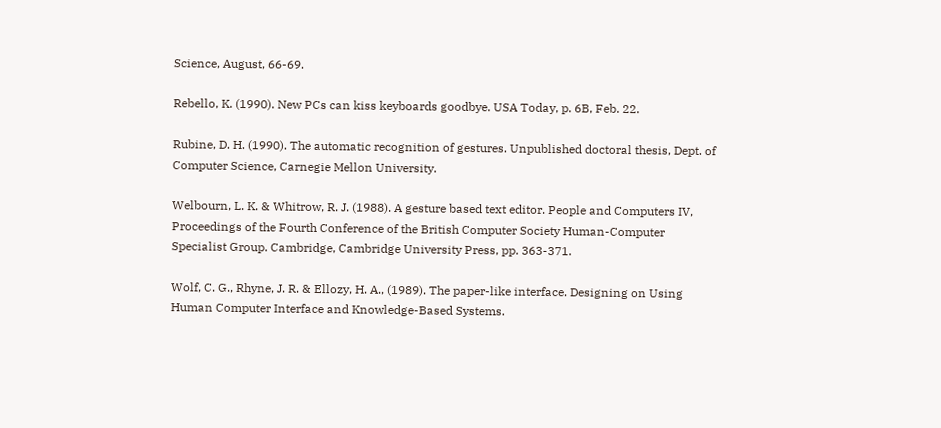Science, August, 66-69.

Rebello, K. (1990). New PCs can kiss keyboards goodbye. USA Today, p. 6B, Feb. 22.

Rubine, D. H. (1990). The automatic recognition of gestures. Unpublished doctoral thesis, Dept. of Computer Science, Carnegie Mellon University.

Welbourn, L. K. & Whitrow, R. J. (1988). A gesture based text editor. People and Computers IV, Proceedings of the Fourth Conference of the British Computer Society Human-Computer Specialist Group. Cambridge, Cambridge University Press, pp. 363-371.

Wolf, C. G., Rhyne, J. R. & Ellozy, H. A., (1989). The paper-like interface. Designing on Using Human Computer Interface and Knowledge-Based Systems.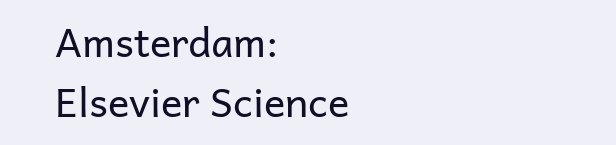Amsterdam: Elsevier Science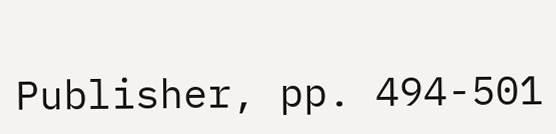Publisher, pp. 494-501